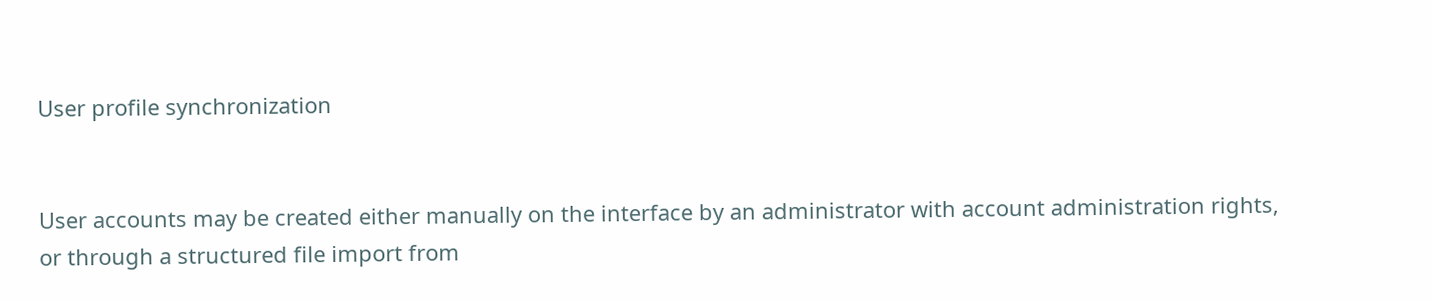User profile synchronization


User accounts may be created either manually on the interface by an administrator with account administration rights, or through a structured file import from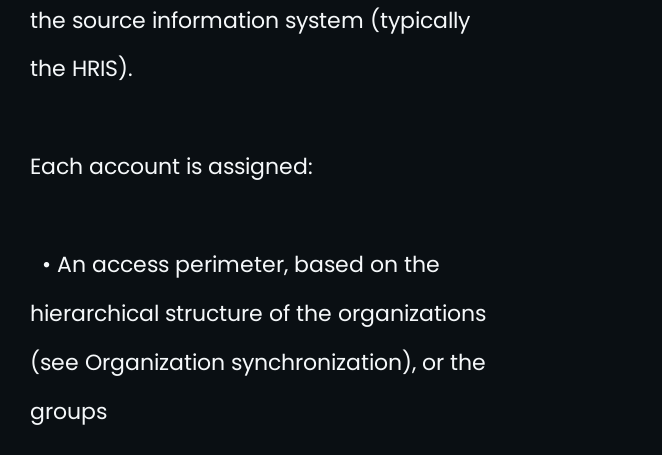the source information system (typically the HRIS).

Each account is assigned:

  • An access perimeter, based on the hierarchical structure of the organizations (see Organization synchronization), or the groups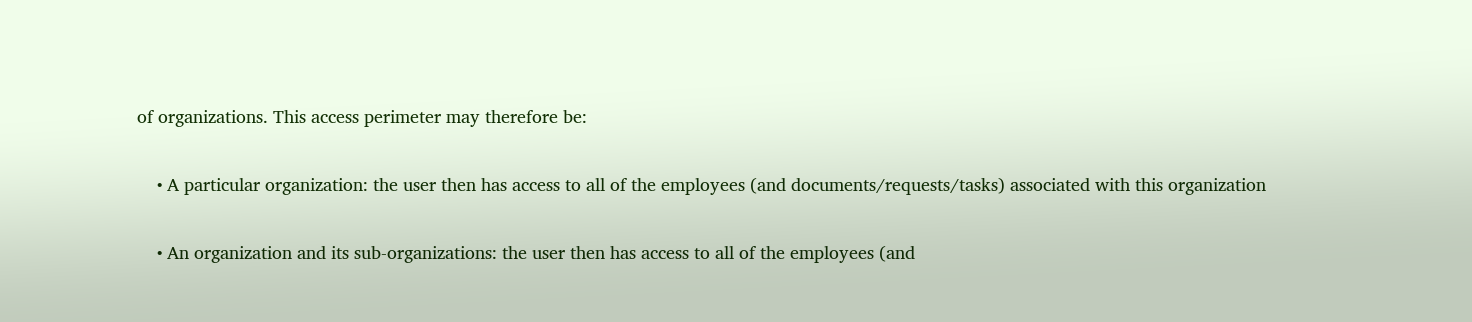of organizations. This access perimeter may therefore be:

    • A particular organization: the user then has access to all of the employees (and documents/requests/tasks) associated with this organization

    • An organization and its sub-organizations: the user then has access to all of the employees (and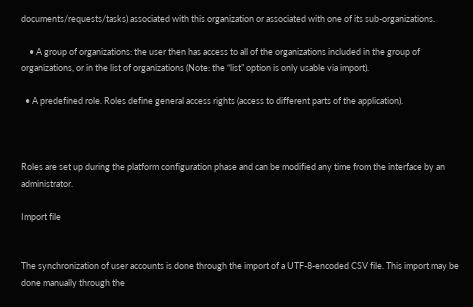documents/requests/tasks) associated with this organization or associated with one of its sub-organizations.

    • A group of organizations: the user then has access to all of the organizations included in the group of organizations, or in the list of organizations (Note: the “list” option is only usable via import).

  • A predefined role. Roles define general access rights (access to different parts of the application).



Roles are set up during the platform configuration phase and can be modified any time from the interface by an administrator.

Import file


The synchronization of user accounts is done through the import of a UTF-8-encoded CSV file. This import may be done manually through the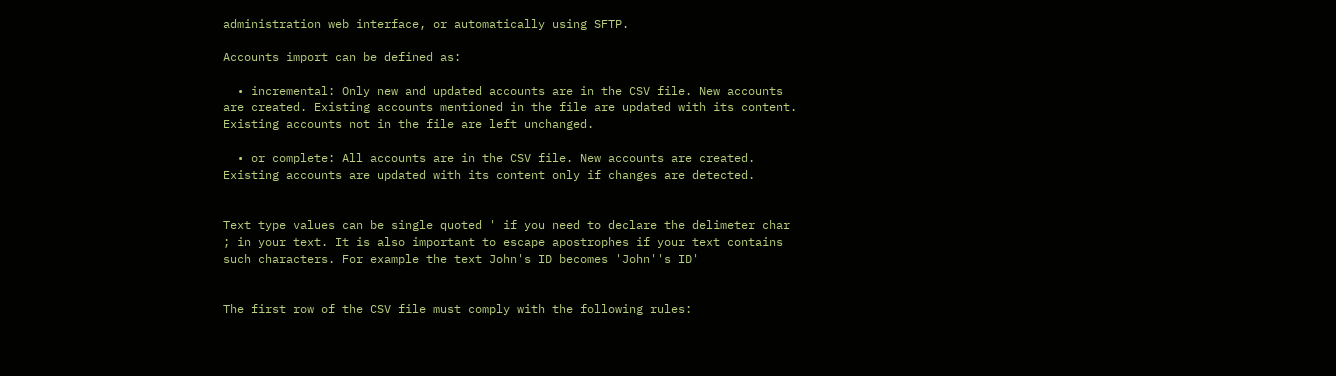administration web interface, or automatically using SFTP.

Accounts import can be defined as:

  • incremental: Only new and updated accounts are in the CSV file. New accounts are created. Existing accounts mentioned in the file are updated with its content. Existing accounts not in the file are left unchanged.

  • or complete: All accounts are in the CSV file. New accounts are created. Existing accounts are updated with its content only if changes are detected.


Text type values can be single quoted ' if you need to declare the delimeter char ; in your text. It is also important to escape apostrophes if your text contains such characters. For example the text John's ID becomes 'John''s ID'


The first row of the CSV file must comply with the following rules: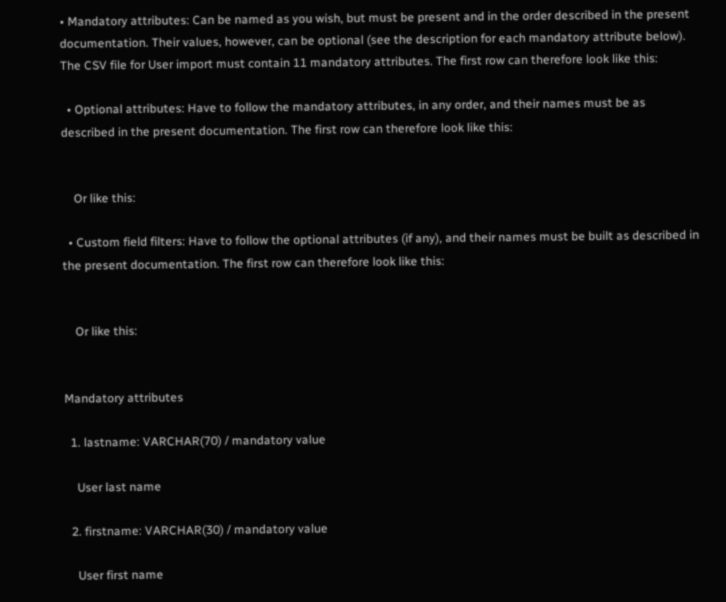• Mandatory attributes: Can be named as you wish, but must be present and in the order described in the present documentation. Their values, however, can be optional (see the description for each mandatory attribute below). The CSV file for User import must contain 11 mandatory attributes. The first row can therefore look like this:

  • Optional attributes: Have to follow the mandatory attributes, in any order, and their names must be as described in the present documentation. The first row can therefore look like this:


    Or like this:

  • Custom field filters: Have to follow the optional attributes (if any), and their names must be built as described in the present documentation. The first row can therefore look like this:


    Or like this:


Mandatory attributes

  1. lastname: VARCHAR(70) / mandatory value

    User last name

  2. firstname: VARCHAR(30) / mandatory value

    User first name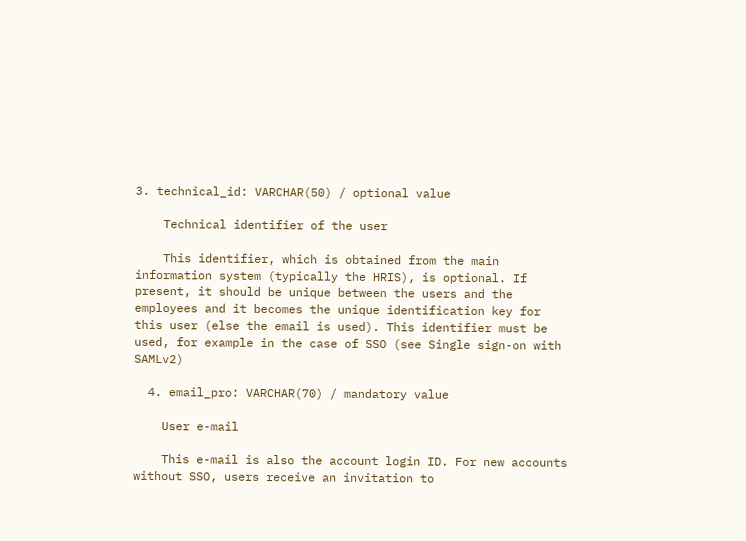3. technical_id: VARCHAR(50) / optional value

    Technical identifier of the user

    This identifier, which is obtained from the main information system (typically the HRIS), is optional. If present, it should be unique between the users and the employees and it becomes the unique identification key for this user (else the email is used). This identifier must be used, for example in the case of SSO (see Single sign-on with SAMLv2)

  4. email_pro: VARCHAR(70) / mandatory value

    User e-mail

    This e-mail is also the account login ID. For new accounts without SSO, users receive an invitation to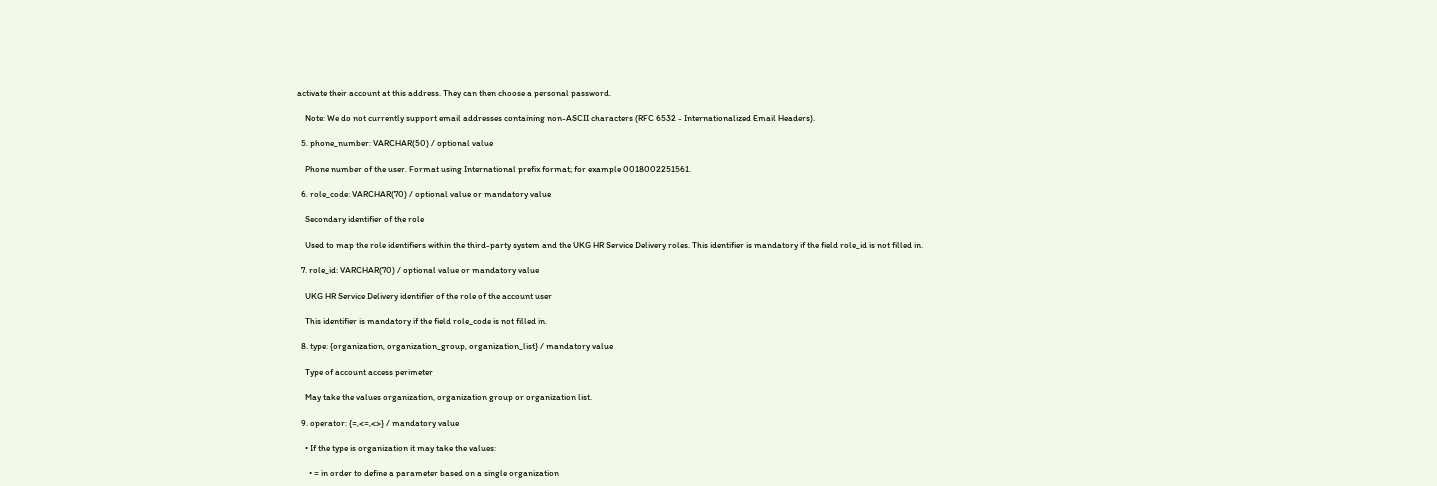activate their account at this address. They can then choose a personal password.

    Note: We do not currently support email addresses containing non-ASCII characters (RFC 6532 - Internationalized Email Headers).

  5. phone_number: VARCHAR(50) / optional value

    Phone number of the user. Format using International prefix format; for example 0018002251561.

  6. role_code: VARCHAR(70) / optional value or mandatory value

    Secondary identifier of the role

    Used to map the role identifiers within the third-party system and the UKG HR Service Delivery roles. This identifier is mandatory if the field role_id is not filled in.

  7. role_id: VARCHAR(70) / optional value or mandatory value

    UKG HR Service Delivery identifier of the role of the account user

    This identifier is mandatory if the field role_code is not filled in.

  8. type: {organization, organization_group, organization_list} / mandatory value

    Type of account access perimeter

    May take the values organization, organization group or organization list.

  9. operator: {=,<=,<>} / mandatory value

    • If the type is organization it may take the values:

      • = in order to define a parameter based on a single organization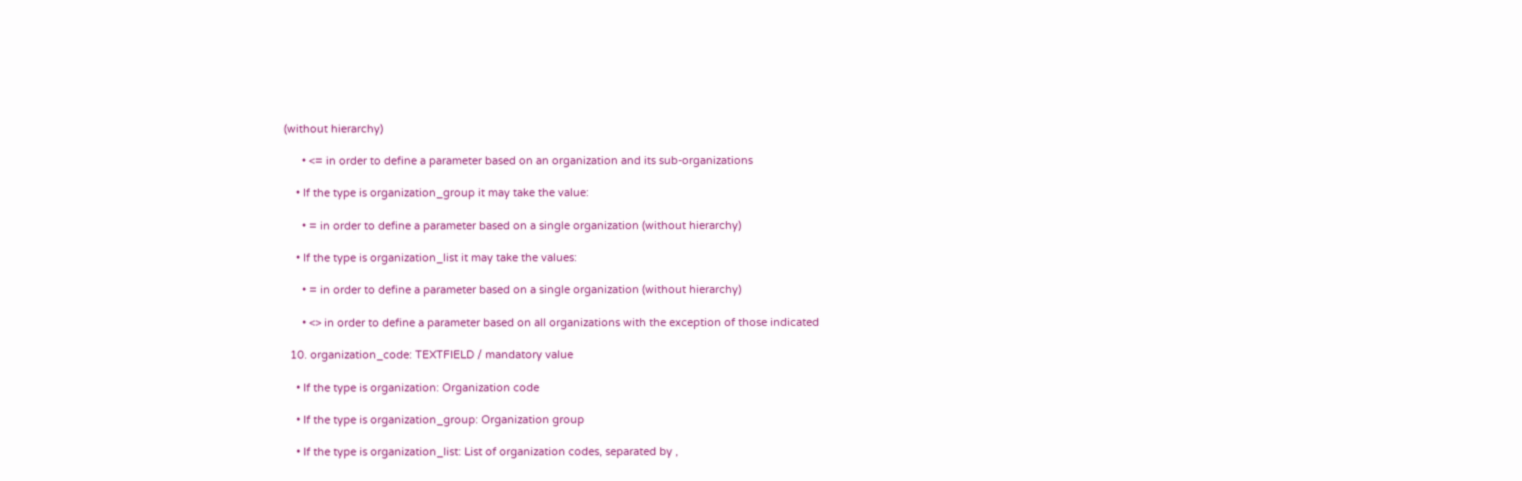(without hierarchy)

      • <= in order to define a parameter based on an organization and its sub-organizations

    • If the type is organization_group it may take the value:

      • = in order to define a parameter based on a single organization (without hierarchy)

    • If the type is organization_list it may take the values:

      • = in order to define a parameter based on a single organization (without hierarchy)

      • <> in order to define a parameter based on all organizations with the exception of those indicated

  10. organization_code: TEXTFIELD / mandatory value

    • If the type is organization: Organization code

    • If the type is organization_group: Organization group

    • If the type is organization_list: List of organization codes, separated by ,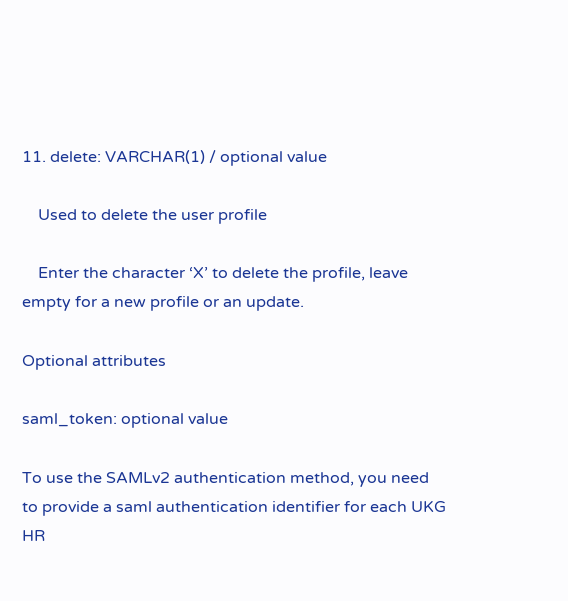11. delete: VARCHAR(1) / optional value

    Used to delete the user profile

    Enter the character ‘X’ to delete the profile, leave empty for a new profile or an update.

Optional attributes

saml_token: optional value

To use the SAMLv2 authentication method, you need to provide a saml authentication identifier for each UKG HR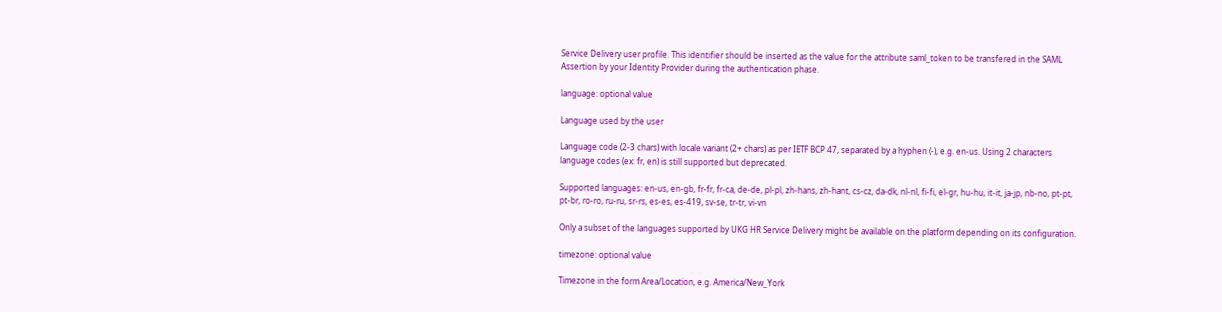Service Delivery user profile. This identifier should be inserted as the value for the attribute saml_token to be transfered in the SAML Assertion by your Identity Provider during the authentication phase.

language: optional value

Language used by the user

Language code (2-3 chars) with locale variant (2+ chars) as per IETF BCP 47, separated by a hyphen (-), e.g. en-us. Using 2 characters language codes (ex: fr, en) is still supported but deprecated.

Supported languages: en-us, en-gb, fr-fr, fr-ca, de-de, pl-pl, zh-hans, zh-hant, cs-cz, da-dk, nl-nl, fi-fi, el-gr, hu-hu, it-it, ja-jp, nb-no, pt-pt, pt-br, ro-ro, ru-ru, sr-rs, es-es, es-419, sv-se, tr-tr, vi-vn

Only a subset of the languages supported by UKG HR Service Delivery might be available on the platform depending on its configuration.

timezone: optional value

Timezone in the form Area/Location, e.g. America/New_York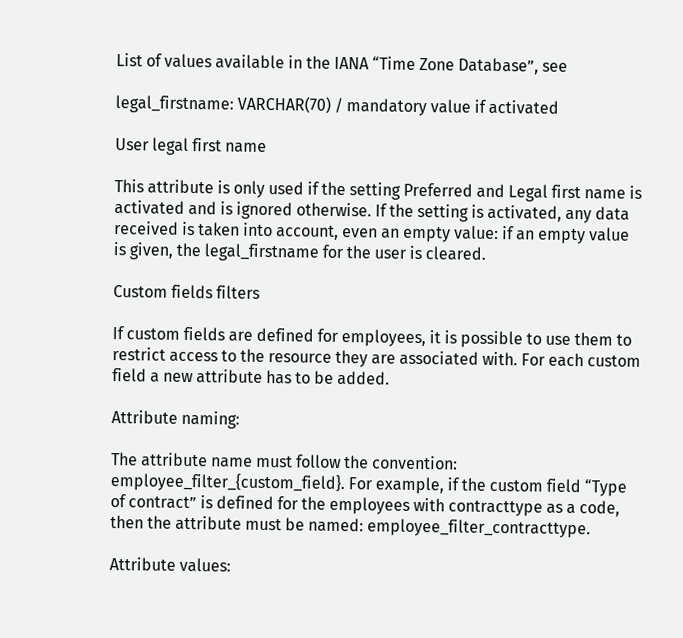List of values available in the IANA “Time Zone Database”, see

legal_firstname: VARCHAR(70) / mandatory value if activated

User legal first name

This attribute is only used if the setting Preferred and Legal first name is activated and is ignored otherwise. If the setting is activated, any data received is taken into account, even an empty value: if an empty value is given, the legal_firstname for the user is cleared.

Custom fields filters

If custom fields are defined for employees, it is possible to use them to restrict access to the resource they are associated with. For each custom field a new attribute has to be added.

Attribute naming:

The attribute name must follow the convention: employee_filter_{custom_field}. For example, if the custom field “Type of contract” is defined for the employees with contracttype as a code, then the attribute must be named: employee_filter_contracttype.

Attribute values: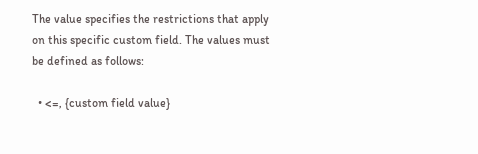The value specifies the restrictions that apply on this specific custom field. The values must be defined as follows:

  • <=, {custom field value}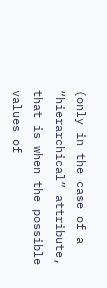(only in the case of a “hierarchical” attribute, that is when the possible values of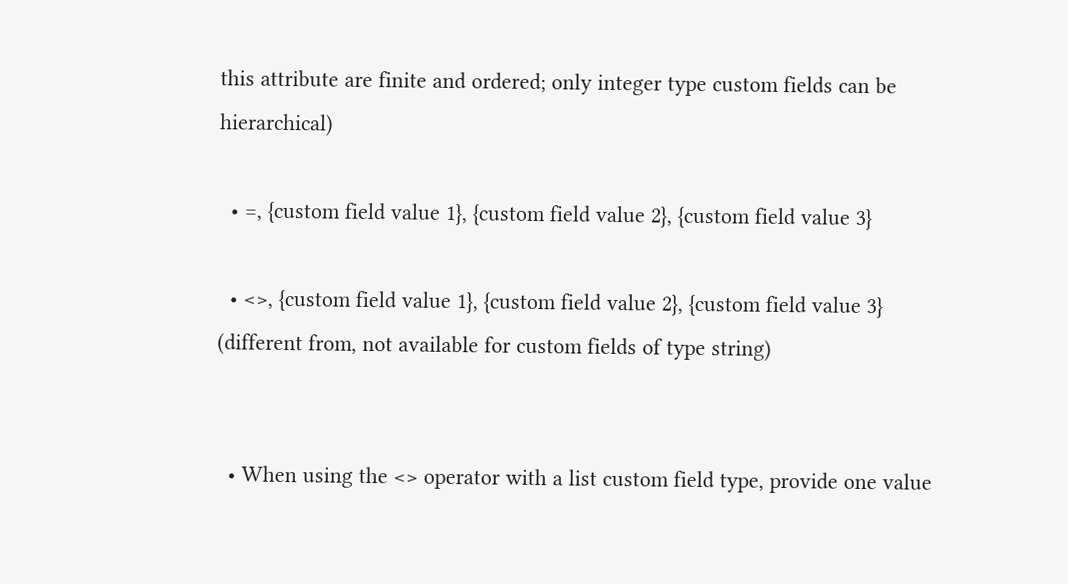this attribute are finite and ordered; only integer type custom fields can be hierarchical)

  • =, {custom field value 1}, {custom field value 2}, {custom field value 3}

  • <>, {custom field value 1}, {custom field value 2}, {custom field value 3} (different from, not available for custom fields of type string)


  • When using the <> operator with a list custom field type, provide one value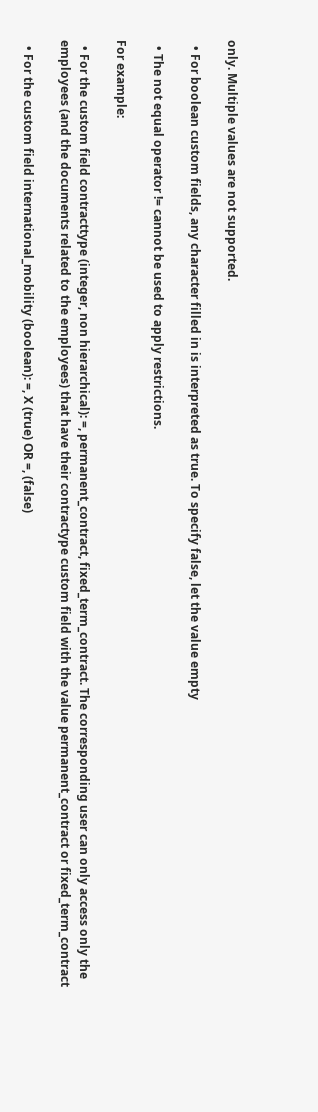only. Multiple values are not supported.

  • For boolean custom fields, any character filled in is interpreted as true. To specify false, let the value empty

  • The not equal operator != cannot be used to apply restrictions.

For example:

  • For the custom field contracttype (integer, non hierarchical): =, permanent_contract, fixed_term_contract. The corresponding user can only access only the employees (and the documents related to the employees) that have their contractype custom field with the value permanent_contract or fixed_term_contract

  • For the custom field international_mobility (boolean): =, X (true) OR =, (false)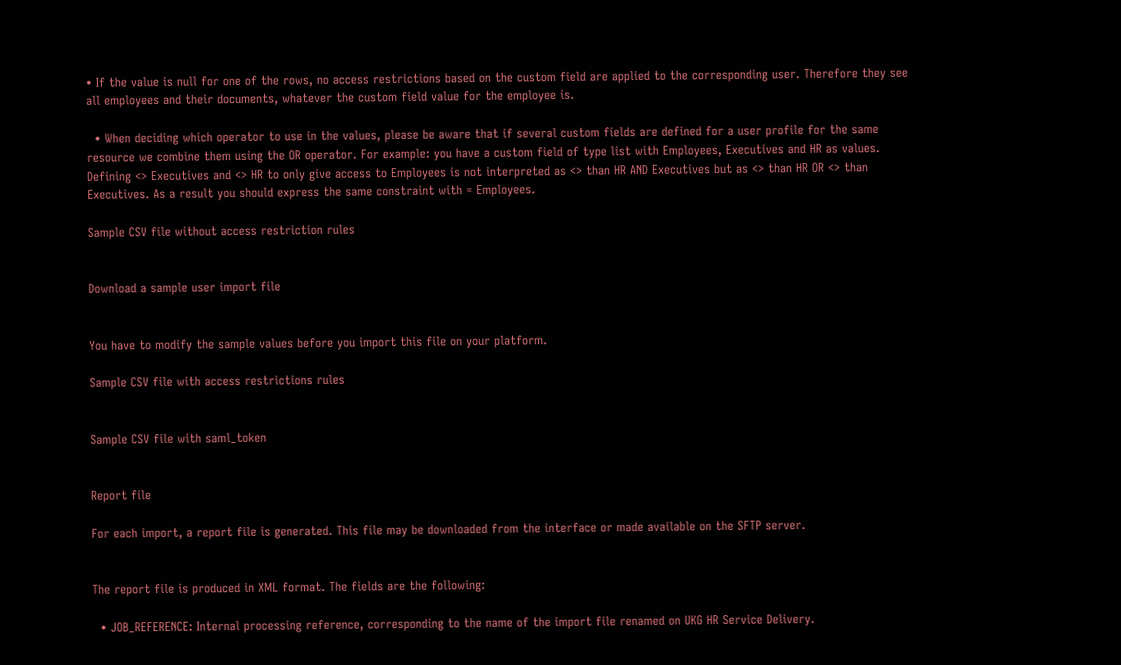• If the value is null for one of the rows, no access restrictions based on the custom field are applied to the corresponding user. Therefore they see all employees and their documents, whatever the custom field value for the employee is.

  • When deciding which operator to use in the values, please be aware that if several custom fields are defined for a user profile for the same resource we combine them using the OR operator. For example: you have a custom field of type list with Employees, Executives and HR as values. Defining <> Executives and <> HR to only give access to Employees is not interpreted as <> than HR AND Executives but as <> than HR OR <> than Executives. As a result you should express the same constraint with = Employees.

Sample CSV file without access restriction rules


Download a sample user import file


You have to modify the sample values before you import this file on your platform.

Sample CSV file with access restrictions rules


Sample CSV file with saml_token


Report file

For each import, a report file is generated. This file may be downloaded from the interface or made available on the SFTP server.


The report file is produced in XML format. The fields are the following:

  • JOB_REFERENCE: Internal processing reference, corresponding to the name of the import file renamed on UKG HR Service Delivery.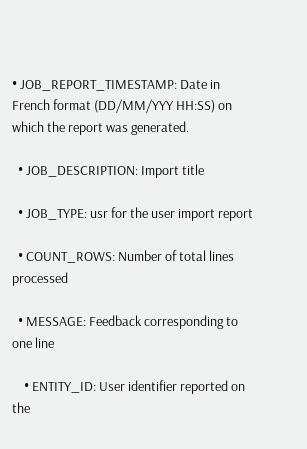• JOB_REPORT_TIMESTAMP: Date in French format (DD/MM/YYY HH:SS) on which the report was generated.

  • JOB_DESCRIPTION: Import title

  • JOB_TYPE: usr for the user import report

  • COUNT_ROWS: Number of total lines processed

  • MESSAGE: Feedback corresponding to one line

    • ENTITY_ID: User identifier reported on the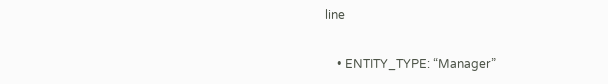line

    • ENTITY_TYPE: “Manager”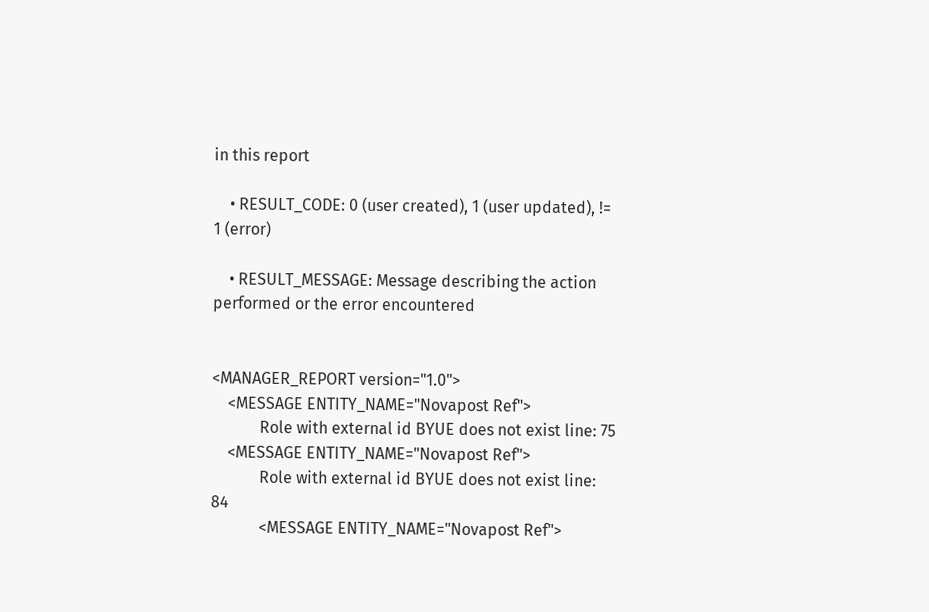in this report

    • RESULT_CODE: 0 (user created), 1 (user updated), != 1 (error)

    • RESULT_MESSAGE: Message describing the action performed or the error encountered


<MANAGER_REPORT version="1.0">
    <MESSAGE ENTITY_NAME="Novapost Ref">
            Role with external id BYUE does not exist line: 75
    <MESSAGE ENTITY_NAME="Novapost Ref">
            Role with external id BYUE does not exist line: 84
            <MESSAGE ENTITY_NAME="Novapost Ref">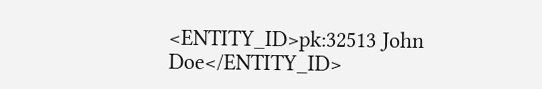<ENTITY_ID>pk:32513 John Doe</ENTITY_ID>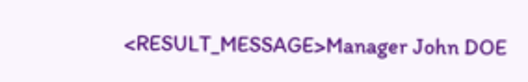<RESULT_MESSAGE>Manager John DOE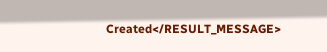Created</RESULT_MESSAGE>